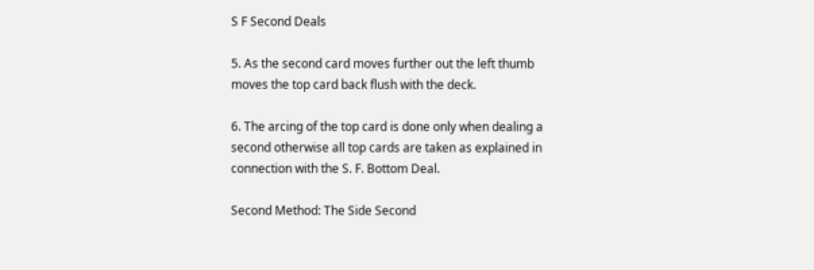S F Second Deals

5. As the second card moves further out the left thumb moves the top card back flush with the deck.

6. The arcing of the top card is done only when dealing a second otherwise all top cards are taken as explained in connection with the S. F. Bottom Deal.

Second Method: The Side Second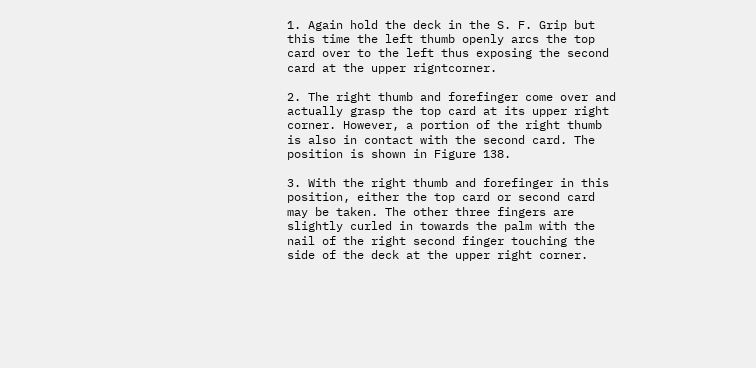1. Again hold the deck in the S. F. Grip but this time the left thumb openly arcs the top card over to the left thus exposing the second card at the upper rigntcorner.

2. The right thumb and forefinger come over and actually grasp the top card at its upper right corner. However, a portion of the right thumb is also in contact with the second card. The position is shown in Figure 138.

3. With the right thumb and forefinger in this position, either the top card or second card may be taken. The other three fingers are slightly curled in towards the palm with the nail of the right second finger touching the side of the deck at the upper right corner.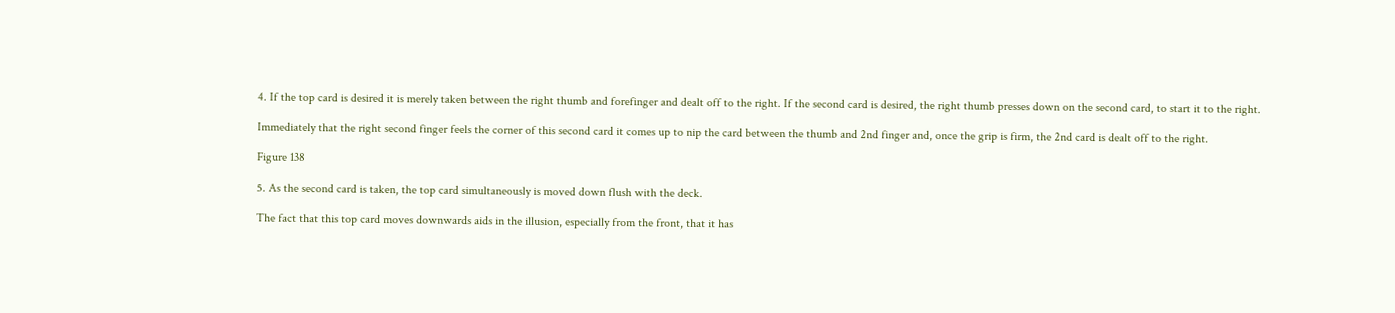4. If the top card is desired it is merely taken between the right thumb and forefinger and dealt off to the right. If the second card is desired, the right thumb presses down on the second card, to start it to the right.

Immediately that the right second finger feels the corner of this second card it comes up to nip the card between the thumb and 2nd finger and, once the grip is firm, the 2nd card is dealt off to the right.

Figure 138

5. As the second card is taken, the top card simultaneously is moved down flush with the deck.

The fact that this top card moves downwards aids in the illusion, especially from the front, that it has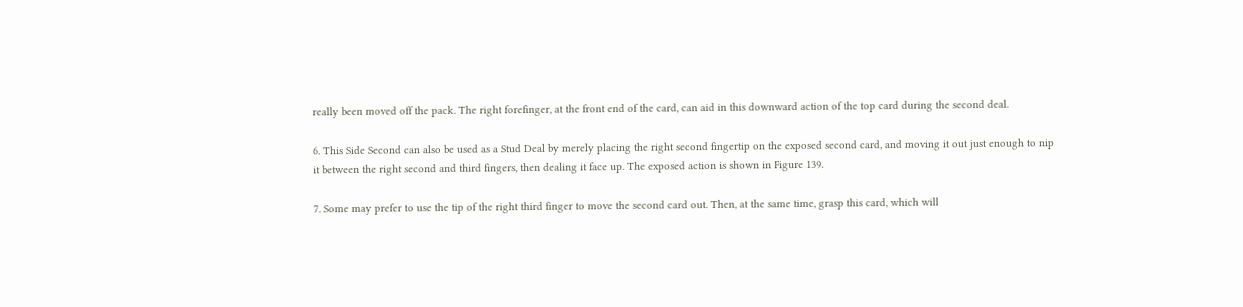really been moved off the pack. The right forefinger, at the front end of the card, can aid in this downward action of the top card during the second deal.

6. This Side Second can also be used as a Stud Deal by merely placing the right second fingertip on the exposed second card, and moving it out just enough to nip it between the right second and third fingers, then dealing it face up. The exposed action is shown in Figure 139.

7. Some may prefer to use the tip of the right third finger to move the second card out. Then, at the same time, grasp this card, which will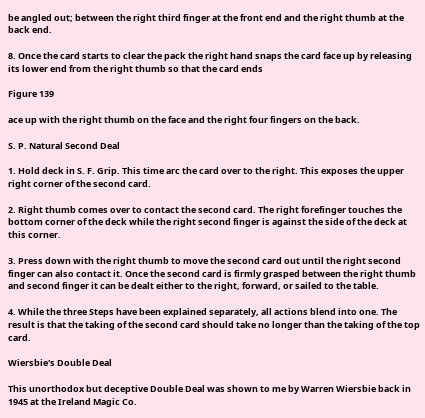be angled out; between the right third finger at the front end and the right thumb at the back end.

8. Once the card starts to clear the pack the right hand snaps the card face up by releasing its lower end from the right thumb so that the card ends

Figure 139

ace up with the right thumb on the face and the right four fingers on the back.

S. P. Natural Second Deal

1. Hold deck in S. F. Grip. This time arc the card over to the right. This exposes the upper right corner of the second card.

2. Right thumb comes over to contact the second card. The right forefinger touches the bottom corner of the deck while the right second finger is against the side of the deck at this corner.

3. Press down with the right thumb to move the second card out until the right second finger can also contact it. Once the second card is firmly grasped between the right thumb and second finger it can be dealt either to the right, forward, or sailed to the table.

4. While the three Steps have been explained separately, all actions blend into one. The result is that the taking of the second card should take no longer than the taking of the top card.

Wiersbie's Double Deal

This unorthodox but deceptive Double Deal was shown to me by Warren Wiersbie back in 1945 at the Ireland Magic Co.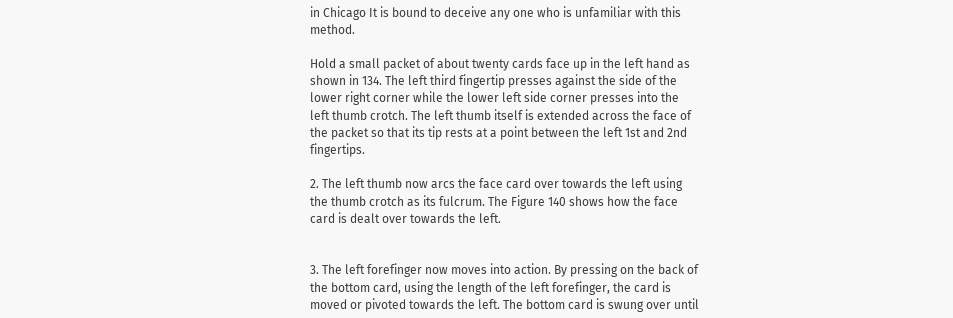in Chicago It is bound to deceive any one who is unfamiliar with this method.

Hold a small packet of about twenty cards face up in the left hand as shown in 134. The left third fingertip presses against the side of the lower right corner while the lower left side corner presses into the left thumb crotch. The left thumb itself is extended across the face of the packet so that its tip rests at a point between the left 1st and 2nd fingertips.

2. The left thumb now arcs the face card over towards the left using the thumb crotch as its fulcrum. The Figure 140 shows how the face card is dealt over towards the left.


3. The left forefinger now moves into action. By pressing on the back of the bottom card, using the length of the left forefinger, the card is moved or pivoted towards the left. The bottom card is swung over until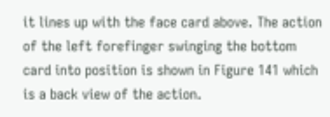it lines up with the face card above. The action of the left forefinger swinging the bottom card into position is shown in Figure 141 which is a back view of the action.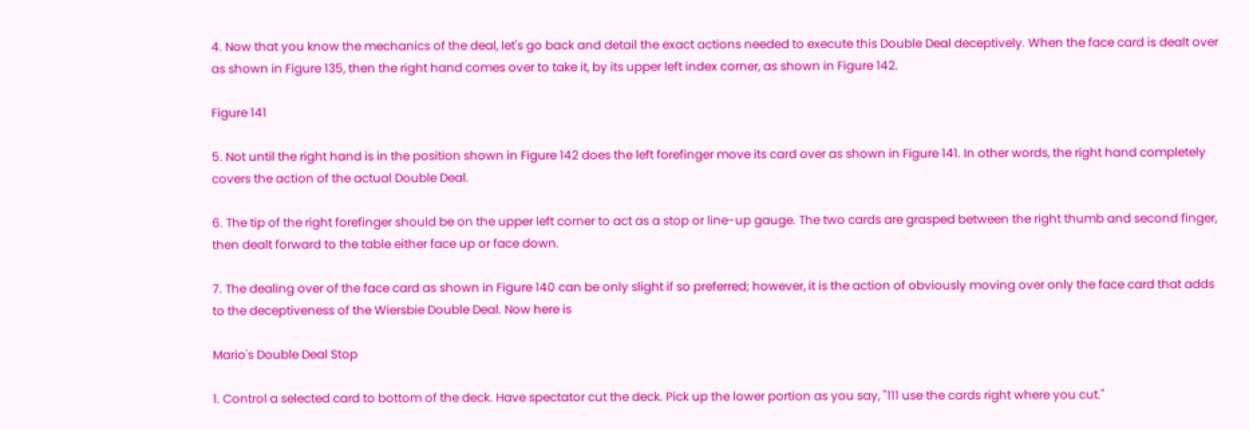4. Now that you know the mechanics of the deal, let's go back and detail the exact actions needed to execute this Double Deal deceptively. When the face card is dealt over as shown in Figure 135, then the right hand comes over to take it, by its upper left index corner, as shown in Figure 142.

Figure 141

5. Not until the right hand is in the position shown in Figure 142 does the left forefinger move its card over as shown in Figure 141. In other words, the right hand completely covers the action of the actual Double Deal.

6. The tip of the right forefinger should be on the upper left corner to act as a stop or line-up gauge. The two cards are grasped between the right thumb and second finger, then dealt forward to the table either face up or face down.

7. The dealing over of the face card as shown in Figure 140 can be only slight if so preferred; however, it is the action of obviously moving over only the face card that adds to the deceptiveness of the Wiersbie Double Deal. Now here is

Mario's Double Deal Stop

1. Control a selected card to bottom of the deck. Have spectator cut the deck. Pick up the lower portion as you say, "111 use the cards right where you cut."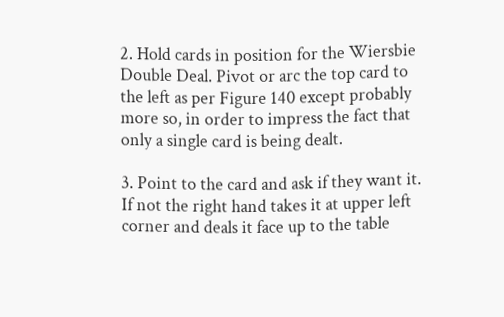2. Hold cards in position for the Wiersbie Double Deal. Pivot or arc the top card to the left as per Figure 140 except probably more so, in order to impress the fact that only a single card is being dealt.

3. Point to the card and ask if they want it. If not the right hand takes it at upper left corner and deals it face up to the table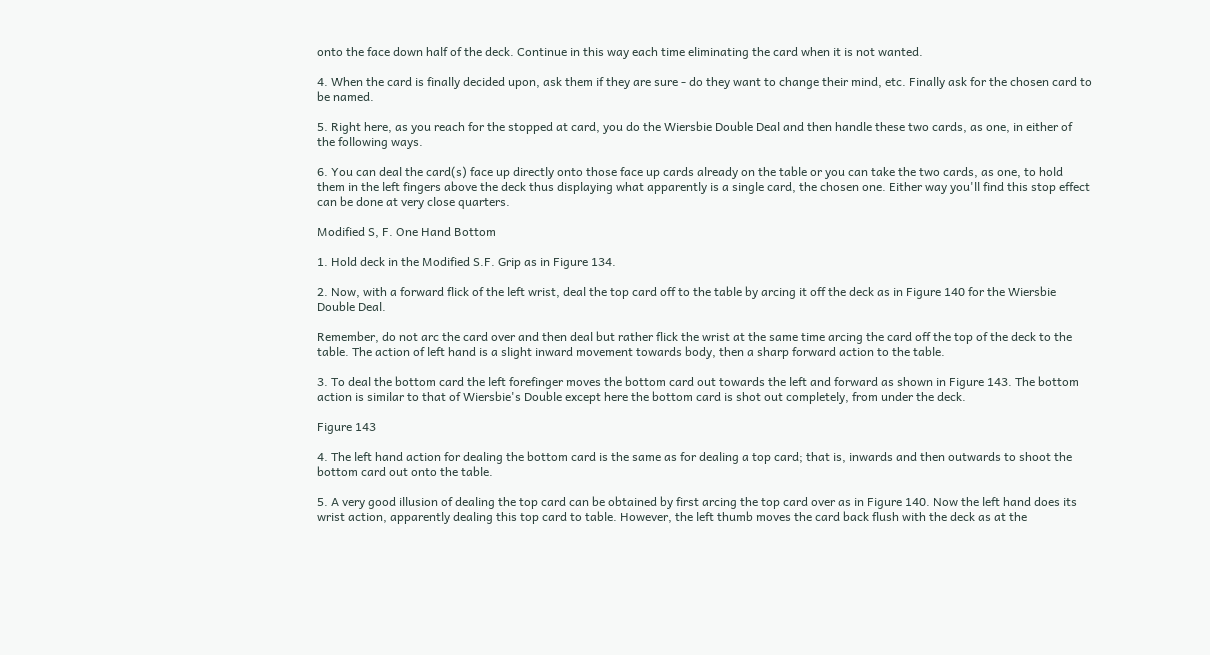onto the face down half of the deck. Continue in this way each time eliminating the card when it is not wanted.

4. When the card is finally decided upon, ask them if they are sure - do they want to change their mind, etc. Finally ask for the chosen card to be named.

5. Right here, as you reach for the stopped at card, you do the Wiersbie Double Deal and then handle these two cards, as one, in either of the following ways.

6. You can deal the card(s) face up directly onto those face up cards already on the table or you can take the two cards, as one, to hold them in the left fingers above the deck thus displaying what apparently is a single card, the chosen one. Either way you'll find this stop effect can be done at very close quarters.

Modified S, F. One Hand Bottom

1. Hold deck in the Modified S.F. Grip as in Figure 134.

2. Now, with a forward flick of the left wrist, deal the top card off to the table by arcing it off the deck as in Figure 140 for the Wiersbie Double Deal.

Remember, do not arc the card over and then deal but rather flick the wrist at the same time arcing the card off the top of the deck to the table. The action of left hand is a slight inward movement towards body, then a sharp forward action to the table.

3. To deal the bottom card the left forefinger moves the bottom card out towards the left and forward as shown in Figure 143. The bottom action is similar to that of Wiersbie's Double except here the bottom card is shot out completely, from under the deck.

Figure 143

4. The left hand action for dealing the bottom card is the same as for dealing a top card; that is, inwards and then outwards to shoot the bottom card out onto the table.

5. A very good illusion of dealing the top card can be obtained by first arcing the top card over as in Figure 140. Now the left hand does its wrist action, apparently dealing this top card to table. However, the left thumb moves the card back flush with the deck as at the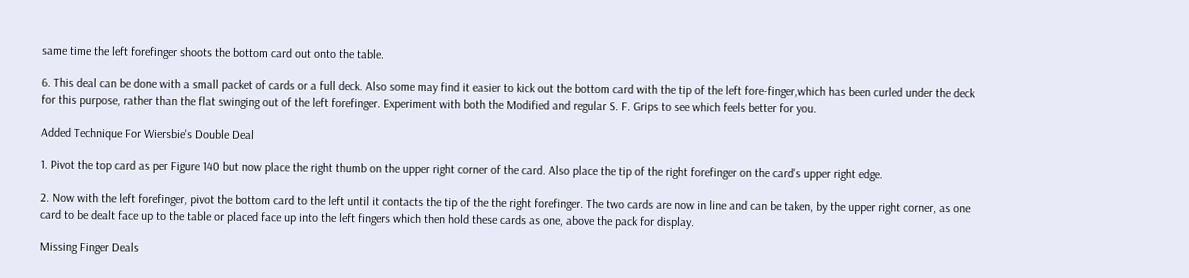same time the left forefinger shoots the bottom card out onto the table.

6. This deal can be done with a small packet of cards or a full deck. Also some may find it easier to kick out the bottom card with the tip of the left fore-finger,which has been curled under the deck for this purpose, rather than the flat swinging out of the left forefinger. Experiment with both the Modified and regular S. F. Grips to see which feels better for you.

Added Technique For Wiersbie's Double Deal

1. Pivot the top card as per Figure 140 but now place the right thumb on the upper right corner of the card. Also place the tip of the right forefinger on the card's upper right edge.

2. Now with the left forefinger, pivot the bottom card to the left until it contacts the tip of the the right forefinger. The two cards are now in line and can be taken, by the upper right corner, as one card to be dealt face up to the table or placed face up into the left fingers which then hold these cards as one, above the pack for display.

Missing Finger Deals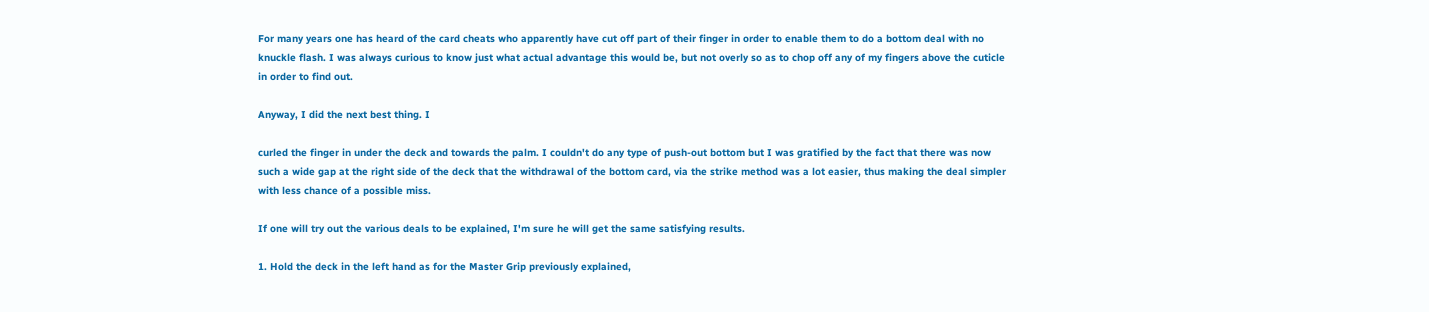For many years one has heard of the card cheats who apparently have cut off part of their finger in order to enable them to do a bottom deal with no knuckle flash. I was always curious to know just what actual advantage this would be, but not overly so as to chop off any of my fingers above the cuticle in order to find out.

Anyway, I did the next best thing. I

curled the finger in under the deck and towards the palm. I couldn't do any type of push-out bottom but I was gratified by the fact that there was now such a wide gap at the right side of the deck that the withdrawal of the bottom card, via the strike method was a lot easier, thus making the deal simpler with less chance of a possible miss.

If one will try out the various deals to be explained, I'm sure he will get the same satisfying results.

1. Hold the deck in the left hand as for the Master Grip previously explained,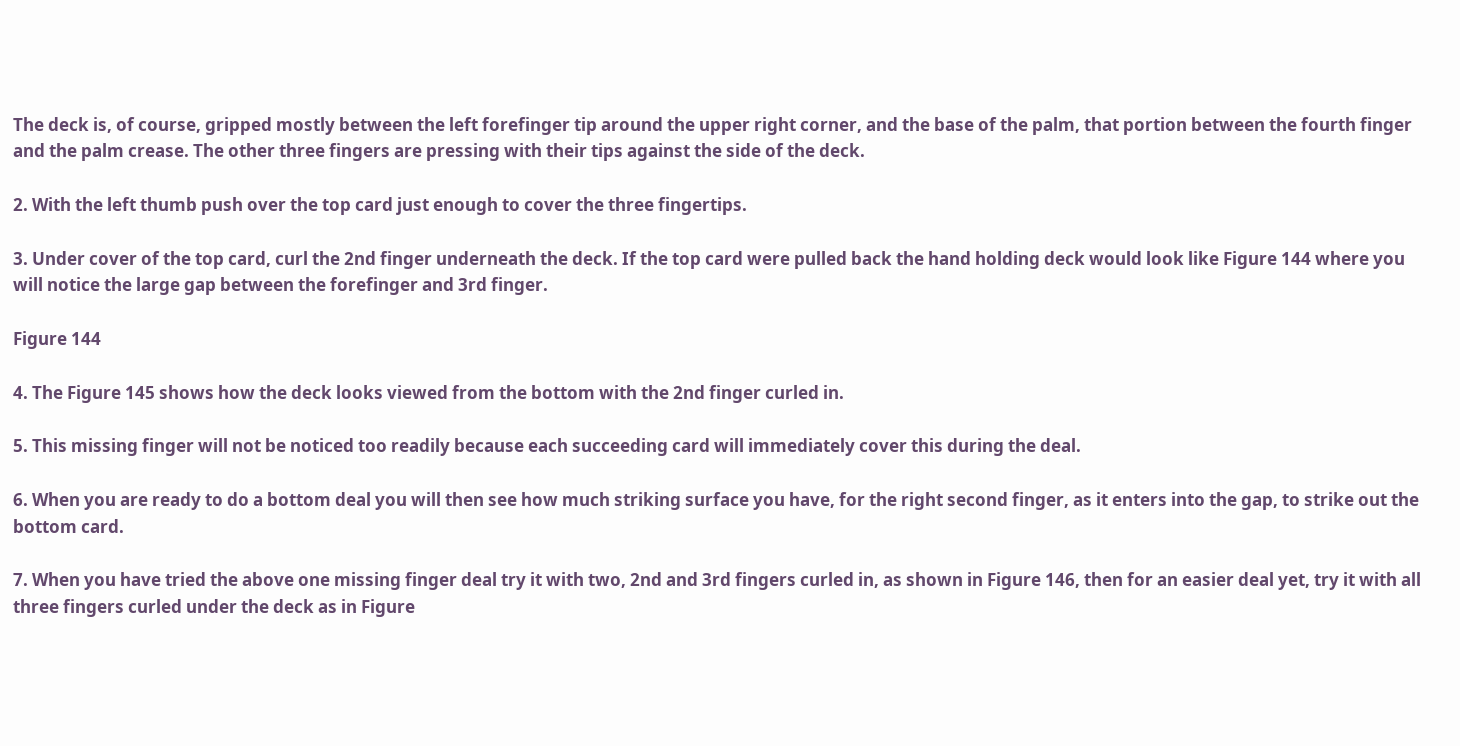The deck is, of course, gripped mostly between the left forefinger tip around the upper right corner, and the base of the palm, that portion between the fourth finger and the palm crease. The other three fingers are pressing with their tips against the side of the deck.

2. With the left thumb push over the top card just enough to cover the three fingertips.

3. Under cover of the top card, curl the 2nd finger underneath the deck. If the top card were pulled back the hand holding deck would look like Figure 144 where you will notice the large gap between the forefinger and 3rd finger.

Figure 144

4. The Figure 145 shows how the deck looks viewed from the bottom with the 2nd finger curled in.

5. This missing finger will not be noticed too readily because each succeeding card will immediately cover this during the deal.

6. When you are ready to do a bottom deal you will then see how much striking surface you have, for the right second finger, as it enters into the gap, to strike out the bottom card.

7. When you have tried the above one missing finger deal try it with two, 2nd and 3rd fingers curled in, as shown in Figure 146, then for an easier deal yet, try it with all three fingers curled under the deck as in Figure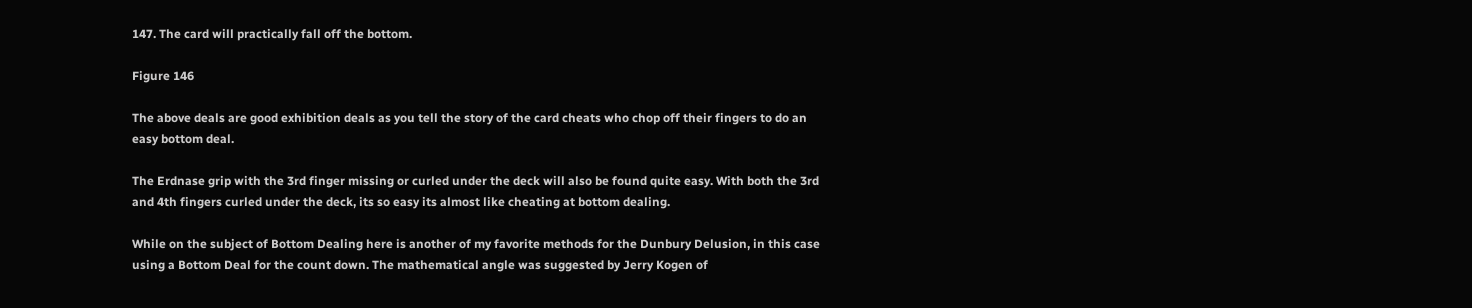147. The card will practically fall off the bottom.

Figure 146

The above deals are good exhibition deals as you tell the story of the card cheats who chop off their fingers to do an easy bottom deal.

The Erdnase grip with the 3rd finger missing or curled under the deck will also be found quite easy. With both the 3rd and 4th fingers curled under the deck, its so easy its almost like cheating at bottom dealing.

While on the subject of Bottom Dealing here is another of my favorite methods for the Dunbury Delusion, in this case using a Bottom Deal for the count down. The mathematical angle was suggested by Jerry Kogen of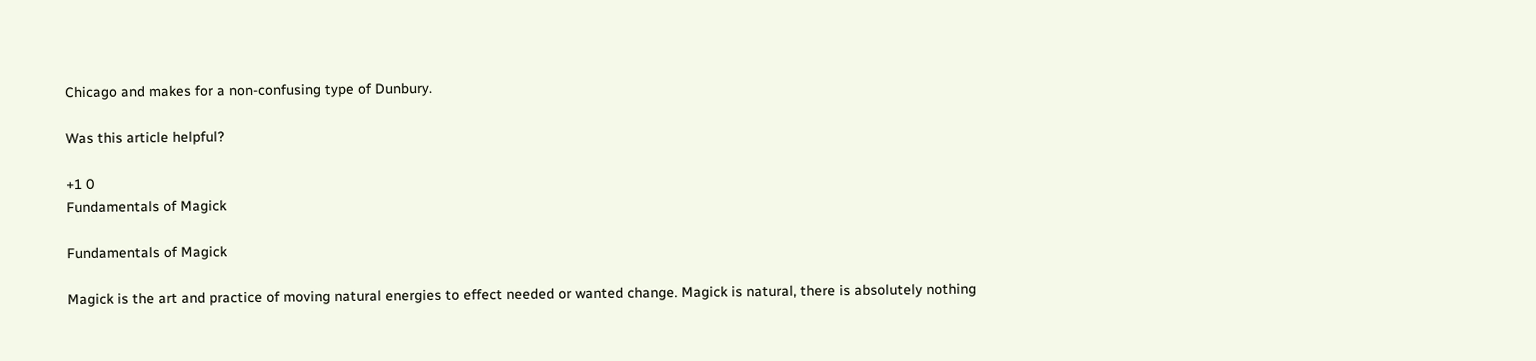Chicago and makes for a non-confusing type of Dunbury.

Was this article helpful?

+1 0
Fundamentals of Magick

Fundamentals of Magick

Magick is the art and practice of moving natural energies to effect needed or wanted change. Magick is natural, there is absolutely nothing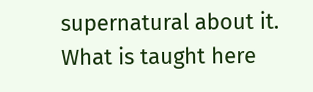supernatural about it. What is taught here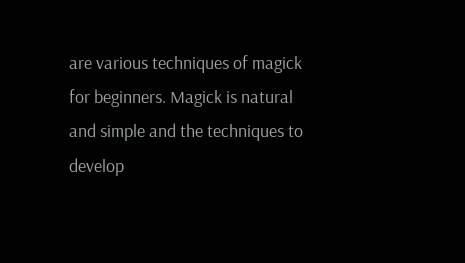are various techniques of magick for beginners. Magick is natural and simple and the techniques to develop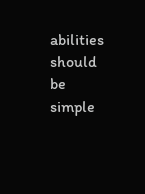abilities should be simple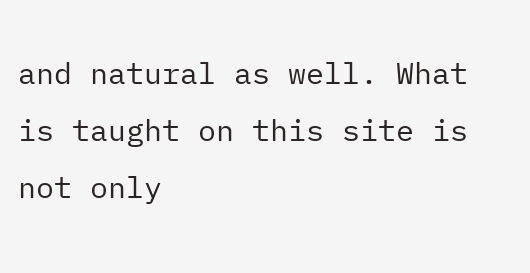and natural as well. What is taught on this site is not only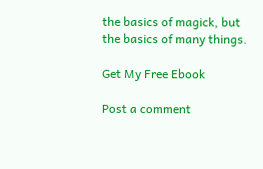the basics of magick, but the basics of many things.

Get My Free Ebook

Post a comment